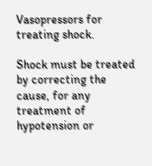Vasopressors for treating shock.

Shock must be treated by correcting the cause, for any treatment of hypotension or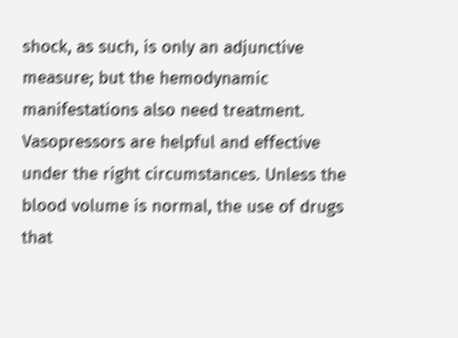shock, as such, is only an adjunctive measure; but the hemodynamic manifestations also need treatment. Vasopressors are helpful and effective under the right circumstances. Unless the blood volume is normal, the use of drugs that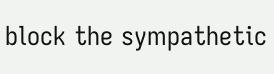block the sympathetic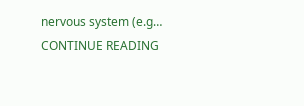nervous system (e.g… CONTINUE READING